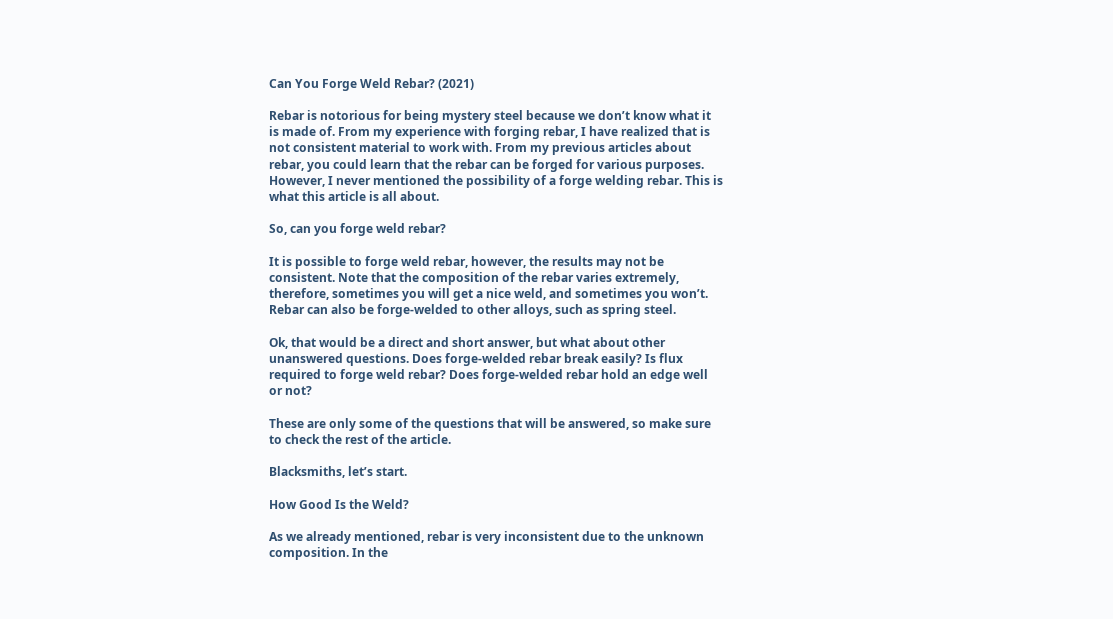Can You Forge Weld Rebar? (2021)

Rebar is notorious for being mystery steel because we don’t know what it is made of. From my experience with forging rebar, I have realized that is not consistent material to work with. From my previous articles about rebar, you could learn that the rebar can be forged for various purposes. However, I never mentioned the possibility of a forge welding rebar. This is what this article is all about.

So, can you forge weld rebar?

It is possible to forge weld rebar, however, the results may not be consistent. Note that the composition of the rebar varies extremely, therefore, sometimes you will get a nice weld, and sometimes you won’t. Rebar can also be forge-welded to other alloys, such as spring steel.

Ok, that would be a direct and short answer, but what about other unanswered questions. Does forge-welded rebar break easily? Is flux required to forge weld rebar? Does forge-welded rebar hold an edge well or not?

These are only some of the questions that will be answered, so make sure to check the rest of the article.

Blacksmiths, let’s start.

How Good Is the Weld?

As we already mentioned, rebar is very inconsistent due to the unknown composition. In the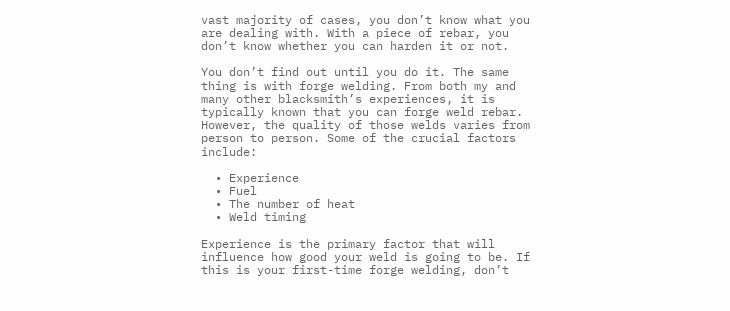vast majority of cases, you don’t know what you are dealing with. With a piece of rebar, you don’t know whether you can harden it or not.

You don’t find out until you do it. The same thing is with forge welding. From both my and many other blacksmith’s experiences, it is typically known that you can forge weld rebar. However, the quality of those welds varies from person to person. Some of the crucial factors include:

  • Experience
  • Fuel
  • The number of heat
  • Weld timing

Experience is the primary factor that will influence how good your weld is going to be. If this is your first-time forge welding, don’t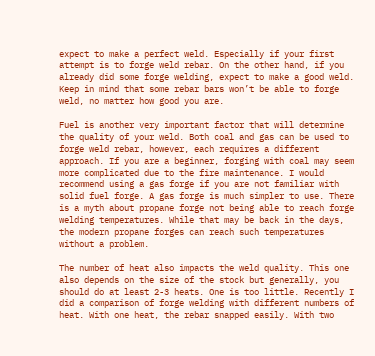expect to make a perfect weld. Especially if your first attempt is to forge weld rebar. On the other hand, if you already did some forge welding, expect to make a good weld. Keep in mind that some rebar bars won’t be able to forge weld, no matter how good you are.

Fuel is another very important factor that will determine the quality of your weld. Both coal and gas can be used to forge weld rebar, however, each requires a different approach. If you are a beginner, forging with coal may seem more complicated due to the fire maintenance. I would recommend using a gas forge if you are not familiar with solid fuel forge. A gas forge is much simpler to use. There is a myth about propane forge not being able to reach forge welding temperatures. While that may be back in the days, the modern propane forges can reach such temperatures without a problem.

The number of heat also impacts the weld quality. This one also depends on the size of the stock but generally, you should do at least 2-3 heats. One is too little. Recently I did a comparison of forge welding with different numbers of heat. With one heat, the rebar snapped easily. With two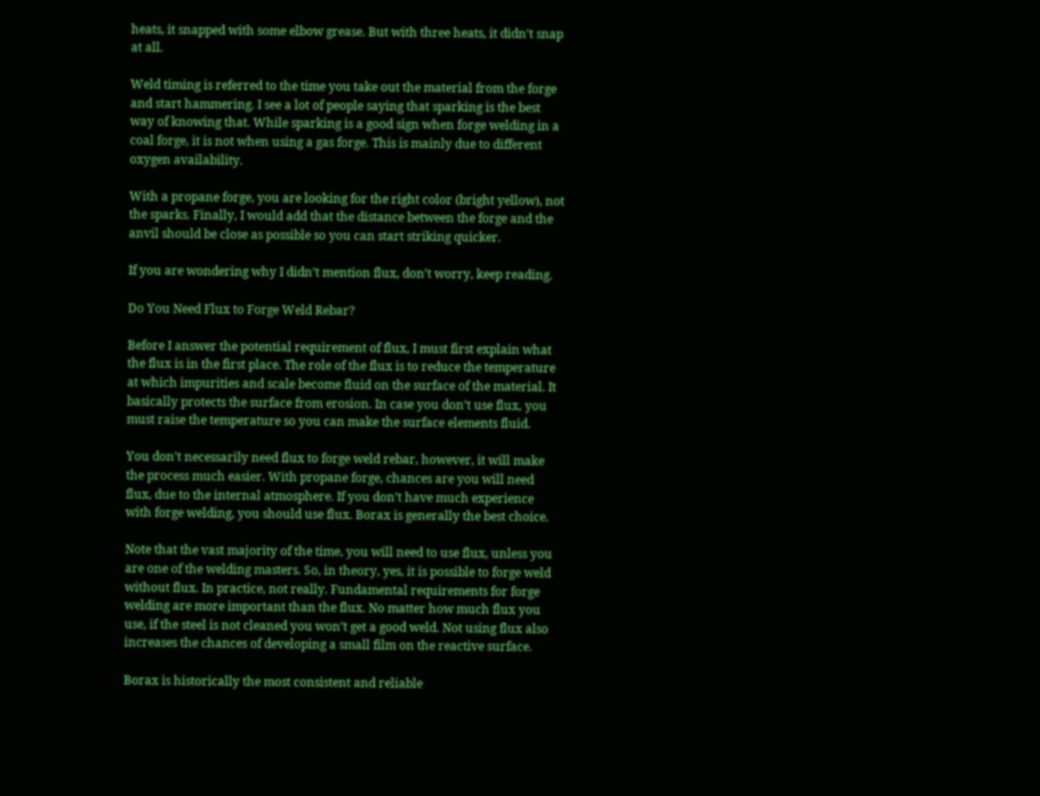heats, it snapped with some elbow grease. But with three heats, it didn’t snap at all.

Weld timing is referred to the time you take out the material from the forge and start hammering. I see a lot of people saying that sparking is the best way of knowing that. While sparking is a good sign when forge welding in a coal forge, it is not when using a gas forge. This is mainly due to different oxygen availability.

With a propane forge, you are looking for the right color (bright yellow), not the sparks. Finally, I would add that the distance between the forge and the anvil should be close as possible so you can start striking quicker.

If you are wondering why I didn’t mention flux, don’t worry, keep reading.

Do You Need Flux to Forge Weld Rebar?

Before I answer the potential requirement of flux, I must first explain what the flux is in the first place. The role of the flux is to reduce the temperature at which impurities and scale become fluid on the surface of the material. It basically protects the surface from erosion. In case you don’t use flux, you must raise the temperature so you can make the surface elements fluid.

You don’t necessarily need flux to forge weld rebar, however, it will make the process much easier. With propane forge, chances are you will need flux, due to the internal atmosphere. If you don’t have much experience with forge welding, you should use flux. Borax is generally the best choice.

Note that the vast majority of the time, you will need to use flux, unless you are one of the welding masters. So, in theory, yes, it is possible to forge weld without flux. In practice, not really. Fundamental requirements for forge welding are more important than the flux. No matter how much flux you use, if the steel is not cleaned you won’t get a good weld. Not using flux also increases the chances of developing a small film on the reactive surface.

Borax is historically the most consistent and reliable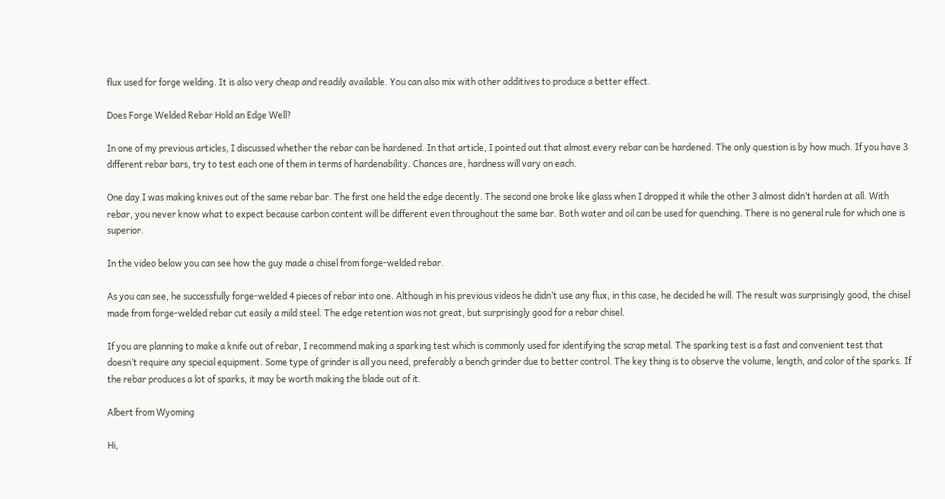flux used for forge welding. It is also very cheap and readily available. You can also mix with other additives to produce a better effect.

Does Forge Welded Rebar Hold an Edge Well?

In one of my previous articles, I discussed whether the rebar can be hardened. In that article, I pointed out that almost every rebar can be hardened. The only question is by how much. If you have 3 different rebar bars, try to test each one of them in terms of hardenability. Chances are, hardness will vary on each.

One day I was making knives out of the same rebar bar. The first one held the edge decently. The second one broke like glass when I dropped it while the other 3 almost didn’t harden at all. With rebar, you never know what to expect because carbon content will be different even throughout the same bar. Both water and oil can be used for quenching. There is no general rule for which one is superior.

In the video below you can see how the guy made a chisel from forge-welded rebar.

As you can see, he successfully forge-welded 4 pieces of rebar into one. Although in his previous videos he didn’t use any flux, in this case, he decided he will. The result was surprisingly good, the chisel made from forge-welded rebar cut easily a mild steel. The edge retention was not great, but surprisingly good for a rebar chisel.

If you are planning to make a knife out of rebar, I recommend making a sparking test which is commonly used for identifying the scrap metal. The sparking test is a fast and convenient test that doesn’t require any special equipment. Some type of grinder is all you need, preferably a bench grinder due to better control. The key thing is to observe the volume, length, and color of the sparks. If the rebar produces a lot of sparks, it may be worth making the blade out of it.

Albert from Wyoming

Hi,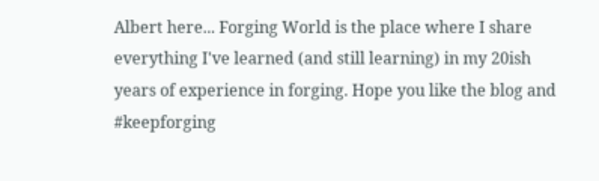Albert here... Forging World is the place where I share everything I've learned (and still learning) in my 20ish years of experience in forging. Hope you like the blog and #keepforging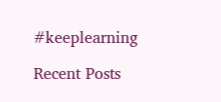#keeplearning

Recent Posts